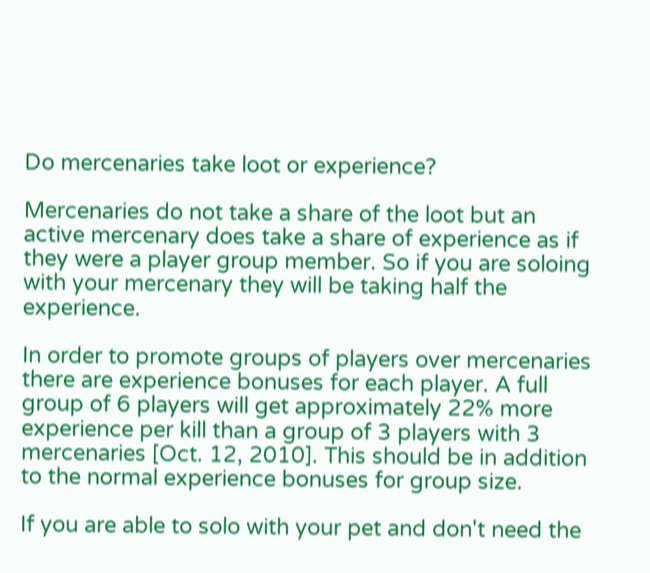Do mercenaries take loot or experience?

Mercenaries do not take a share of the loot but an active mercenary does take a share of experience as if they were a player group member. So if you are soloing with your mercenary they will be taking half the experience.

In order to promote groups of players over mercenaries there are experience bonuses for each player. A full group of 6 players will get approximately 22% more experience per kill than a group of 3 players with 3 mercenaries [Oct. 12, 2010]. This should be in addition to the normal experience bonuses for group size.

If you are able to solo with your pet and don't need the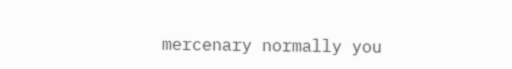mercenary normally you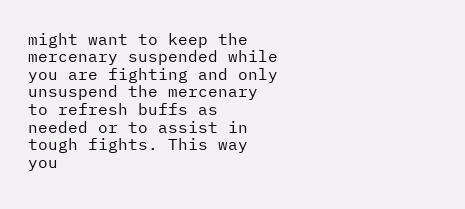might want to keep the mercenary suspended while you are fighting and only unsuspend the mercenary to refresh buffs as needed or to assist in tough fights. This way you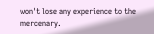won't lose any experience to the mercenary.